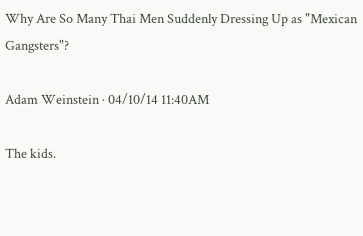Why Are So Many Thai Men Suddenly Dressing Up as "Mexican Gangsters"?

Adam Weinstein · 04/10/14 11:40AM

The kids.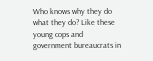Who knows why they do what they do? Like these young cops and government bureaucrats in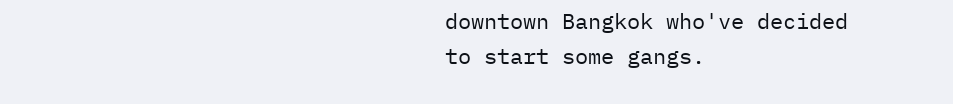downtown Bangkok who've decided to start some gangs.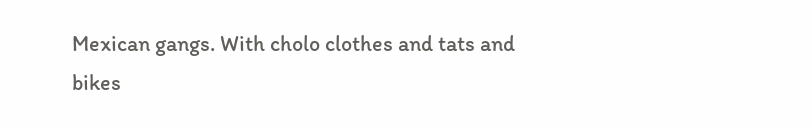Mexican gangs. With cholo clothes and tats and bikes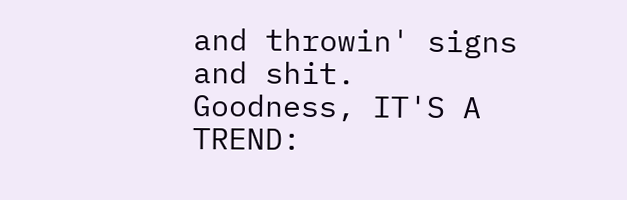and throwin' signs and shit. Goodness, IT'S A TREND: